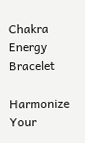Chakra Energy Bracelet

Harmonize Your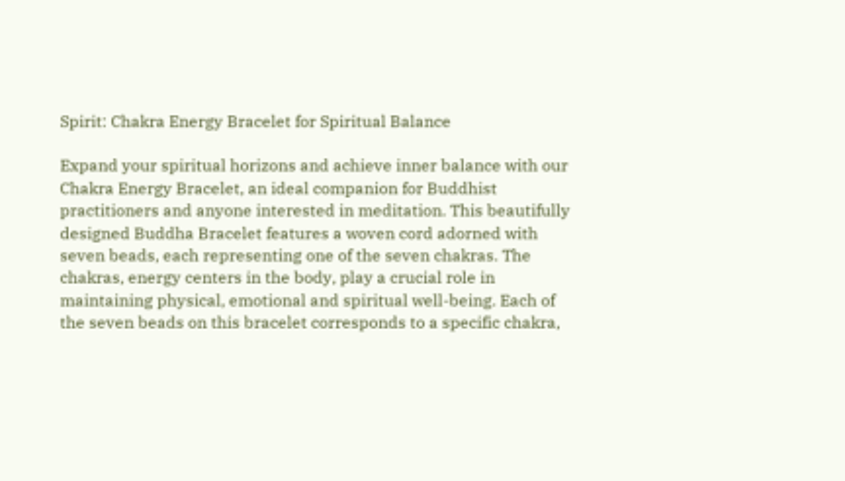Spirit: Chakra Energy Bracelet for Spiritual Balance

Expand your spiritual horizons and achieve inner balance with our Chakra Energy Bracelet, an ideal companion for Buddhist practitioners and anyone interested in meditation. This beautifully designed Buddha Bracelet features a woven cord adorned with seven beads, each representing one of the seven chakras. The chakras, energy centers in the body, play a crucial role in maintaining physical, emotional and spiritual well-being. Each of the seven beads on this bracelet corresponds to a specific chakra,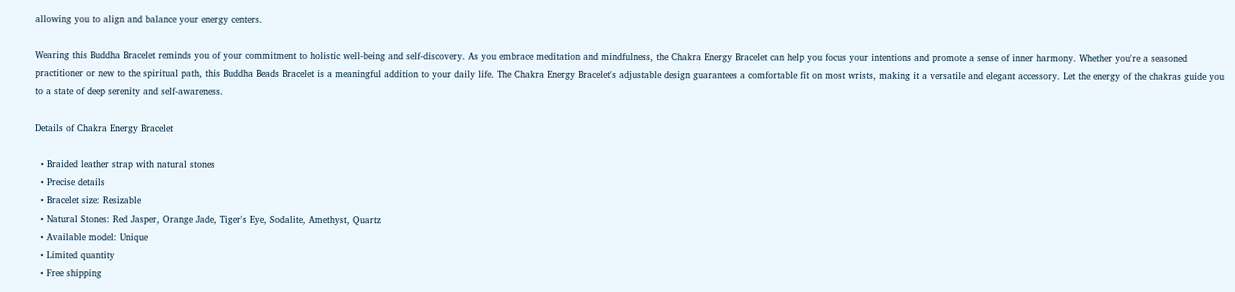allowing you to align and balance your energy centers.

Wearing this Buddha Bracelet reminds you of your commitment to holistic well-being and self-discovery. As you embrace meditation and mindfulness, the Chakra Energy Bracelet can help you focus your intentions and promote a sense of inner harmony. Whether you're a seasoned practitioner or new to the spiritual path, this Buddha Beads Bracelet is a meaningful addition to your daily life. The Chakra Energy Bracelet's adjustable design guarantees a comfortable fit on most wrists, making it a versatile and elegant accessory. Let the energy of the chakras guide you to a state of deep serenity and self-awareness.

Details of Chakra Energy Bracelet

  • Braided leather strap with natural stones
  • Precise details
  • Bracelet size: Resizable
  • Natural Stones: Red Jasper, Orange Jade, Tiger's Eye, Sodalite, Amethyst, Quartz
  • Available model: Unique
  • Limited quantity
  • Free shipping